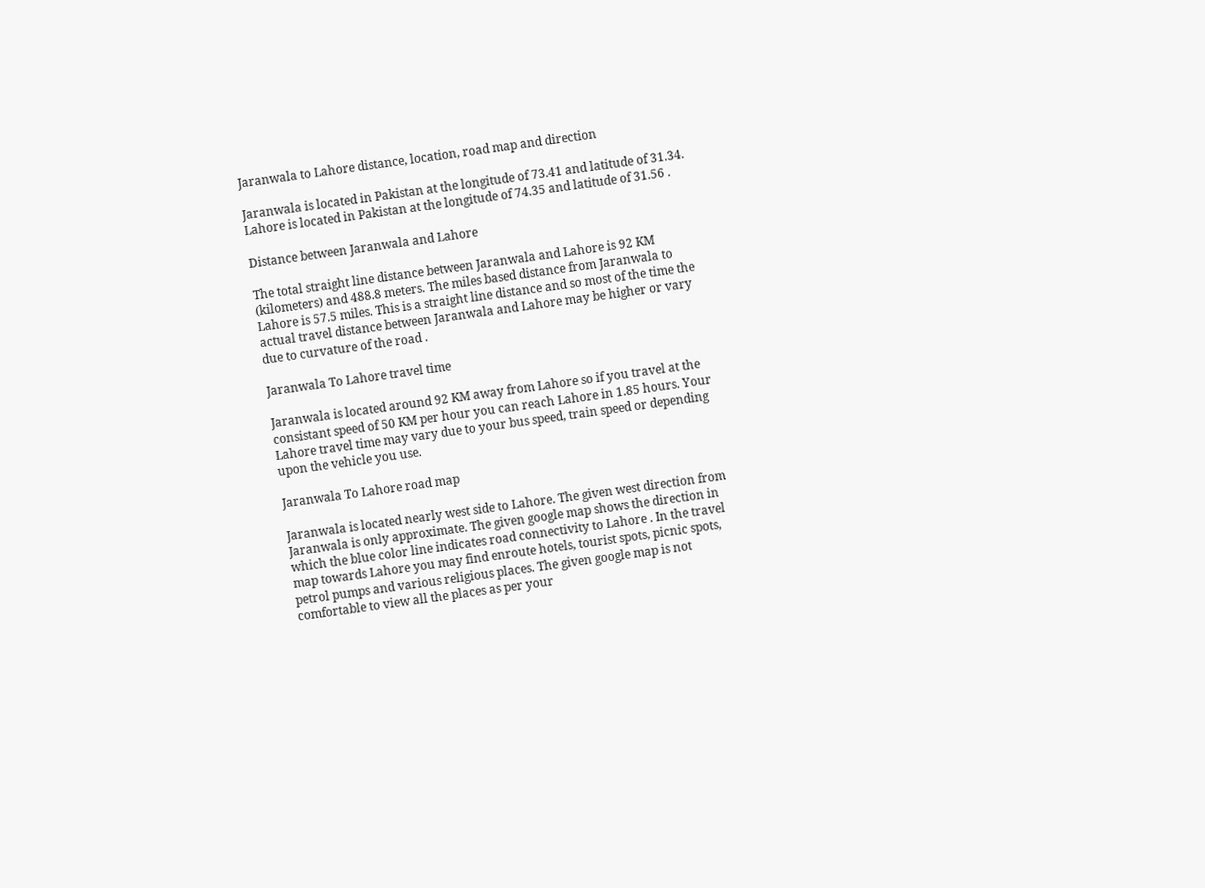Jaranwala to Lahore distance, location, road map and direction

Jaranwala is located in Pakistan at the longitude of 73.41 and latitude of 31.34. Lahore is located in Pakistan at the longitude of 74.35 and latitude of 31.56 .

Distance between Jaranwala and Lahore

The total straight line distance between Jaranwala and Lahore is 92 KM (kilometers) and 488.8 meters. The miles based distance from Jaranwala to Lahore is 57.5 miles. This is a straight line distance and so most of the time the actual travel distance between Jaranwala and Lahore may be higher or vary due to curvature of the road .

Jaranwala To Lahore travel time

Jaranwala is located around 92 KM away from Lahore so if you travel at the consistant speed of 50 KM per hour you can reach Lahore in 1.85 hours. Your Lahore travel time may vary due to your bus speed, train speed or depending upon the vehicle you use.

Jaranwala To Lahore road map

Jaranwala is located nearly west side to Lahore. The given west direction from Jaranwala is only approximate. The given google map shows the direction in which the blue color line indicates road connectivity to Lahore . In the travel map towards Lahore you may find enroute hotels, tourist spots, picnic spots, petrol pumps and various religious places. The given google map is not comfortable to view all the places as per your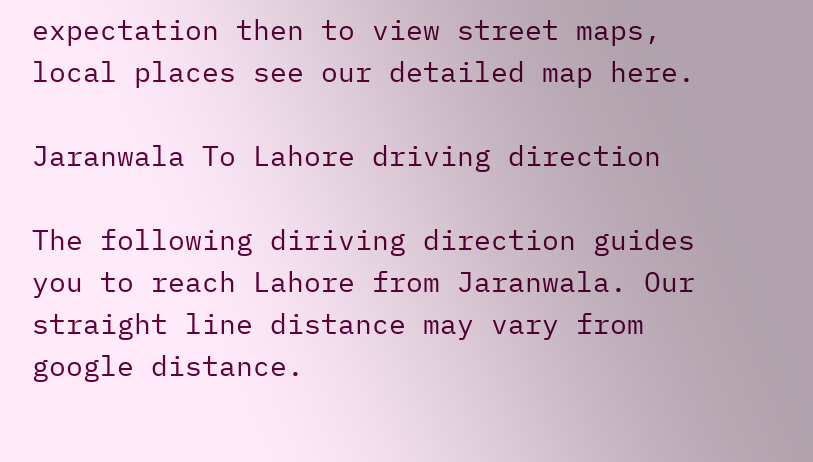expectation then to view street maps, local places see our detailed map here.

Jaranwala To Lahore driving direction

The following diriving direction guides you to reach Lahore from Jaranwala. Our straight line distance may vary from google distance.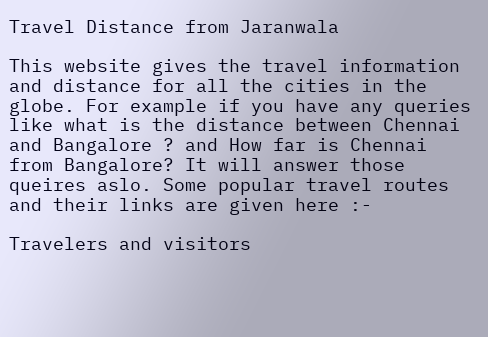Travel Distance from Jaranwala

This website gives the travel information and distance for all the cities in the globe. For example if you have any queries like what is the distance between Chennai and Bangalore ? and How far is Chennai from Bangalore? It will answer those queires aslo. Some popular travel routes and their links are given here :-

Travelers and visitors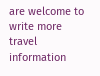are welcome to write more travel information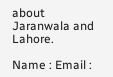about Jaranwala and Lahore.

Name : Email :